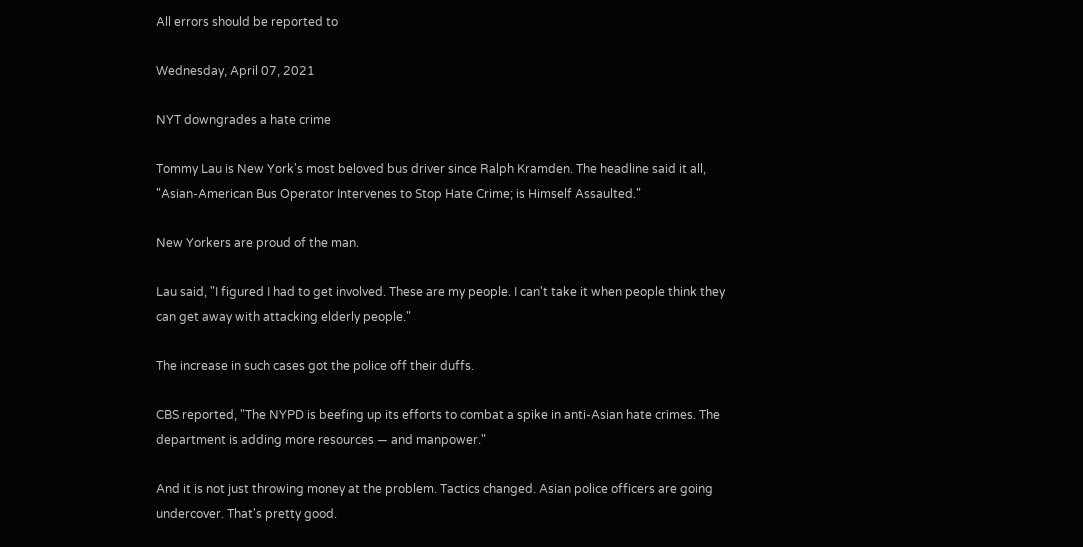All errors should be reported to

Wednesday, April 07, 2021

NYT downgrades a hate crime

Tommy Lau is New York's most beloved bus driver since Ralph Kramden. The headline said it all, "Asian-American Bus Operator Intervenes to Stop Hate Crime; is Himself Assaulted."

New Yorkers are proud of the man.

Lau said, "I figured I had to get involved. These are my people. I can't take it when people think they can get away with attacking elderly people."

The increase in such cases got the police off their duffs.

CBS reported, "The NYPD is beefing up its efforts to combat a spike in anti-Asian hate crimes. The department is adding more resources — and manpower."

And it is not just throwing money at the problem. Tactics changed. Asian police officers are going undercover. That's pretty good.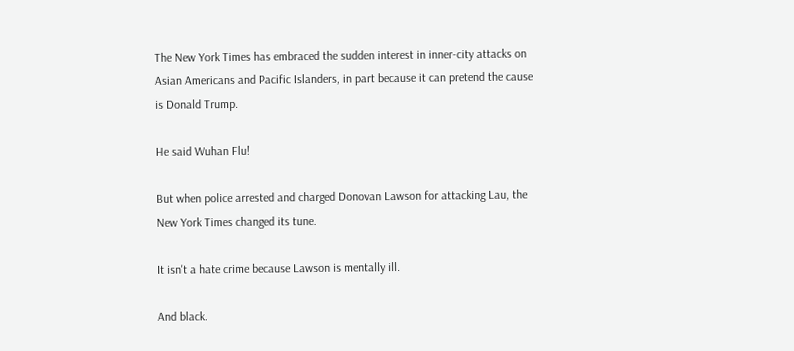The New York Times has embraced the sudden interest in inner-city attacks on Asian Americans and Pacific Islanders, in part because it can pretend the cause is Donald Trump.

He said Wuhan Flu!

But when police arrested and charged Donovan Lawson for attacking Lau, the New York Times changed its tune.

It isn't a hate crime because Lawson is mentally ill.

And black.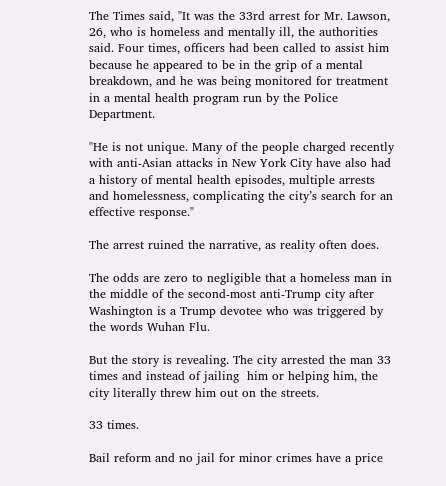The Times said, "It was the 33rd arrest for Mr. Lawson, 26, who is homeless and mentally ill, the authorities said. Four times, officers had been called to assist him because he appeared to be in the grip of a mental breakdown, and he was being monitored for treatment in a mental health program run by the Police Department.

"He is not unique. Many of the people charged recently with anti-Asian attacks in New York City have also had a history of mental health episodes, multiple arrests and homelessness, complicating the city’s search for an effective response."

The arrest ruined the narrative, as reality often does.

The odds are zero to negligible that a homeless man in the middle of the second-most anti-Trump city after Washington is a Trump devotee who was triggered by the words Wuhan Flu.

But the story is revealing. The city arrested the man 33 times and instead of jailing  him or helping him, the city literally threw him out on the streets.

33 times.

Bail reform and no jail for minor crimes have a price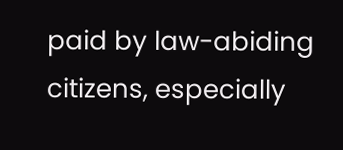paid by law-abiding citizens, especially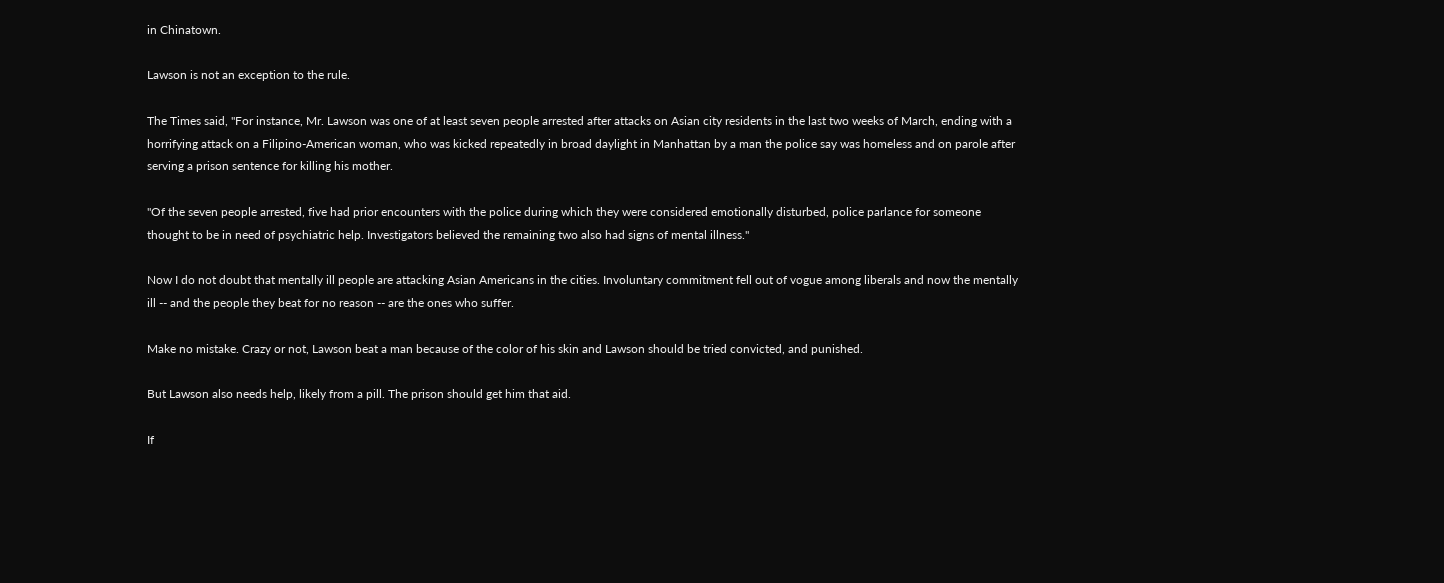in Chinatown.

Lawson is not an exception to the rule.

The Times said, "For instance, Mr. Lawson was one of at least seven people arrested after attacks on Asian city residents in the last two weeks of March, ending with a horrifying attack on a Filipino-American woman, who was kicked repeatedly in broad daylight in Manhattan by a man the police say was homeless and on parole after serving a prison sentence for killing his mother.

"Of the seven people arrested, five had prior encounters with the police during which they were considered emotionally disturbed, police parlance for someone thought to be in need of psychiatric help. Investigators believed the remaining two also had signs of mental illness."

Now I do not doubt that mentally ill people are attacking Asian Americans in the cities. Involuntary commitment fell out of vogue among liberals and now the mentally ill -- and the people they beat for no reason -- are the ones who suffer.

Make no mistake. Crazy or not, Lawson beat a man because of the color of his skin and Lawson should be tried convicted, and punished.

But Lawson also needs help, likely from a pill. The prison should get him that aid.

If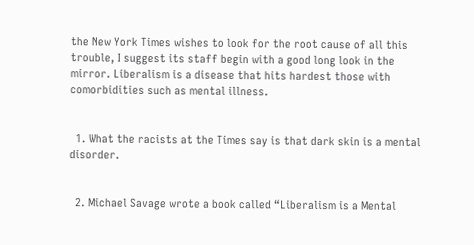the New York Times wishes to look for the root cause of all this trouble, I suggest its staff begin with a good long look in the mirror. Liberalism is a disease that hits hardest those with comorbidities such as mental illness.


  1. What the racists at the Times say is that dark skin is a mental disorder.


  2. Michael Savage wrote a book called “Liberalism is a Mental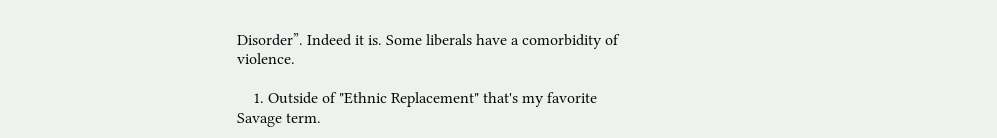Disorder”. Indeed it is. Some liberals have a comorbidity of violence.

    1. Outside of "Ethnic Replacement" that's my favorite Savage term.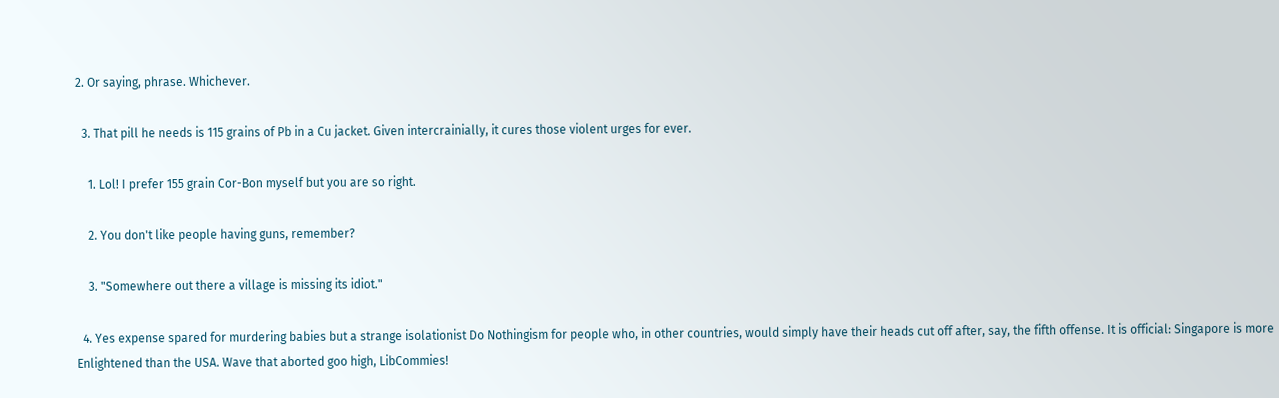2. Or saying, phrase. Whichever.

  3. That pill he needs is 115 grains of Pb in a Cu jacket. Given intercrainially, it cures those violent urges for ever.

    1. Lol! I prefer 155 grain Cor-Bon myself but you are so right.

    2. You don't like people having guns, remember?

    3. "Somewhere out there a village is missing its idiot."

  4. Yes expense spared for murdering babies but a strange isolationist Do Nothingism for people who, in other countries, would simply have their heads cut off after, say, the fifth offense. It is official: Singapore is more Enlightened than the USA. Wave that aborted goo high, LibCommies!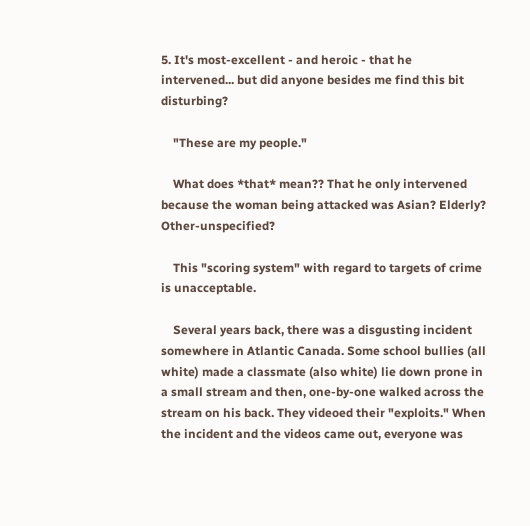5. It's most-excellent - and heroic - that he intervened... but did anyone besides me find this bit disturbing?

    "These are my people."

    What does *that* mean?? That he only intervened because the woman being attacked was Asian? Elderly? Other-unspecified?

    This "scoring system" with regard to targets of crime is unacceptable.

    Several years back, there was a disgusting incident somewhere in Atlantic Canada. Some school bullies (all white) made a classmate (also white) lie down prone in a small stream and then, one-by-one walked across the stream on his back. They videoed their "exploits." When the incident and the videos came out, everyone was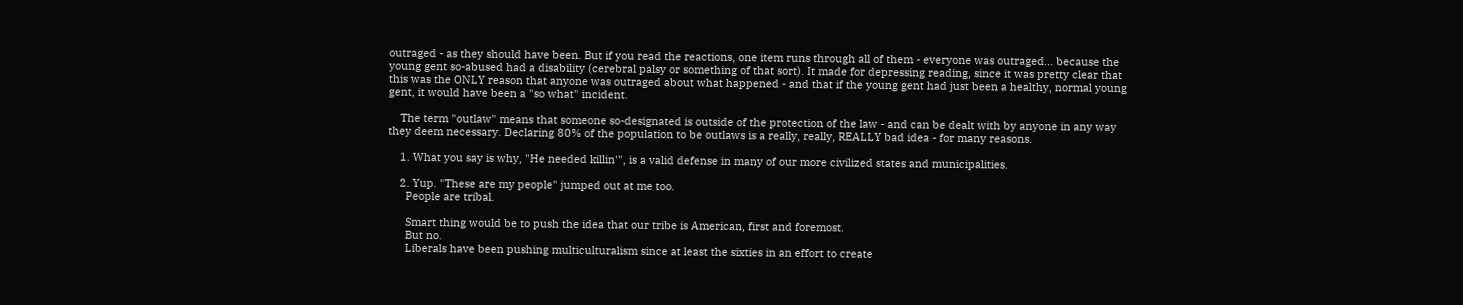outraged - as they should have been. But if you read the reactions, one item runs through all of them - everyone was outraged... because the young gent so-abused had a disability (cerebral palsy or something of that sort). It made for depressing reading, since it was pretty clear that this was the ONLY reason that anyone was outraged about what happened - and that if the young gent had just been a healthy, normal young gent, it would have been a "so what" incident.

    The term "outlaw" means that someone so-designated is outside of the protection of the law - and can be dealt with by anyone in any way they deem necessary. Declaring 80% of the population to be outlaws is a really, really, REALLY bad idea - for many reasons.

    1. What you say is why, "He needed killin'", is a valid defense in many of our more civilized states and municipalities.

    2. Yup. "These are my people" jumped out at me too.
      People are tribal.

      Smart thing would be to push the idea that our tribe is American, first and foremost.
      But no.
      Liberals have been pushing multiculturalism since at least the sixties in an effort to create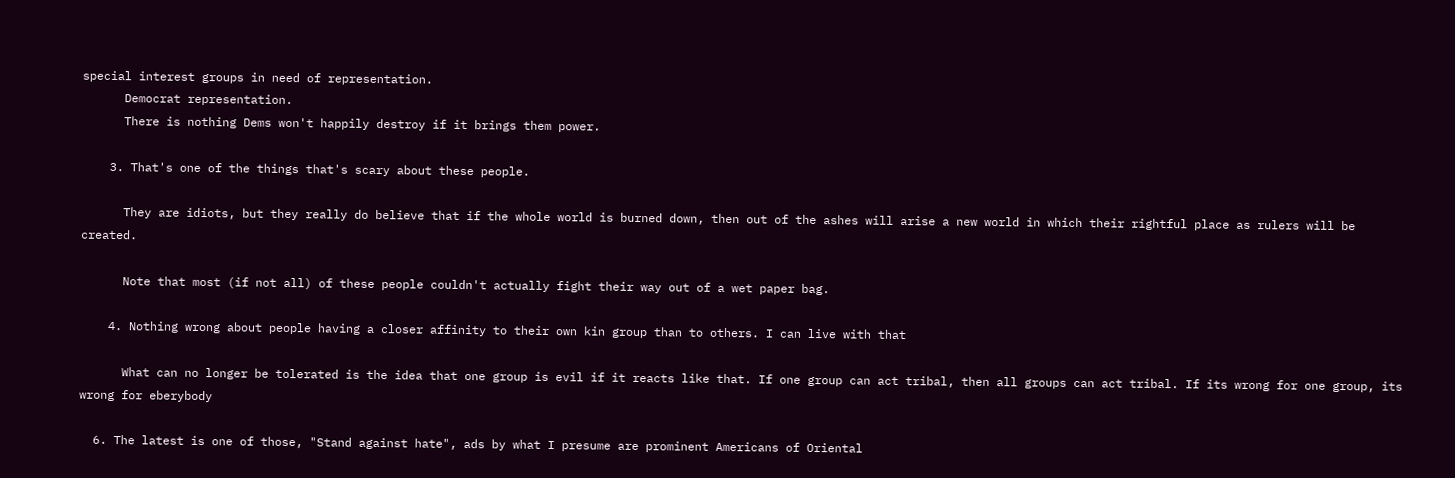special interest groups in need of representation.
      Democrat representation.
      There is nothing Dems won't happily destroy if it brings them power.

    3. That's one of the things that's scary about these people.

      They are idiots, but they really do believe that if the whole world is burned down, then out of the ashes will arise a new world in which their rightful place as rulers will be created.

      Note that most (if not all) of these people couldn't actually fight their way out of a wet paper bag.

    4. Nothing wrong about people having a closer affinity to their own kin group than to others. I can live with that

      What can no longer be tolerated is the idea that one group is evil if it reacts like that. If one group can act tribal, then all groups can act tribal. If its wrong for one group, its wrong for eberybody

  6. The latest is one of those, "Stand against hate", ads by what I presume are prominent Americans of Oriental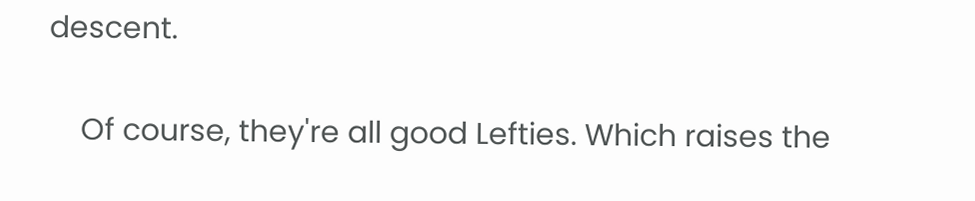descent.

    Of course, they're all good Lefties. Which raises the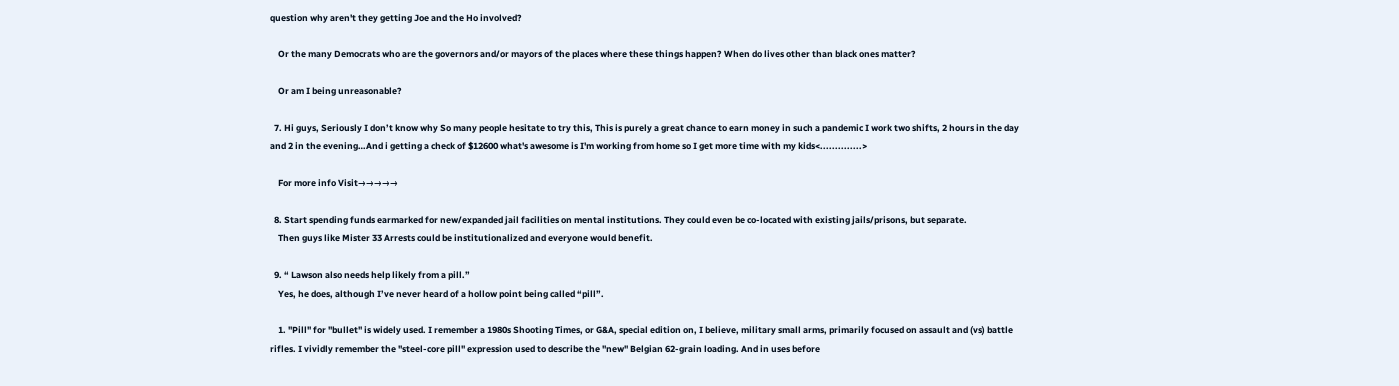question why aren't they getting Joe and the Ho involved?

    Or the many Democrats who are the governors and/or mayors of the places where these things happen? When do lives other than black ones matter?

    Or am I being unreasonable?

  7. Hi guys, Seriously I don’t know why So many people hesitate to try this, This is purely a great chance to earn money in such a pandemic I work two shifts, 2 hours in the day and 2 in the evening…And i getting a check of $12600 what's awesome is I'm working from home so I get more time with my kids<..............>

    For more info Visit→→→→→

  8. Start spending funds earmarked for new/expanded jail facilities on mental institutions. They could even be co-located with existing jails/prisons, but separate.
    Then guys like Mister 33 Arrests could be institutionalized and everyone would benefit.

  9. “ Lawson also needs help likely from a pill.”
    Yes, he does, although I’ve never heard of a hollow point being called “pill”.

    1. "Pill" for "bullet" is widely used. I remember a 1980s Shooting Times, or G&A, special edition on, I believe, military small arms, primarily focused on assault and (vs) battle rifles. I vividly remember the "steel-core pill" expression used to describe the "new" Belgian 62-grain loading. And in uses before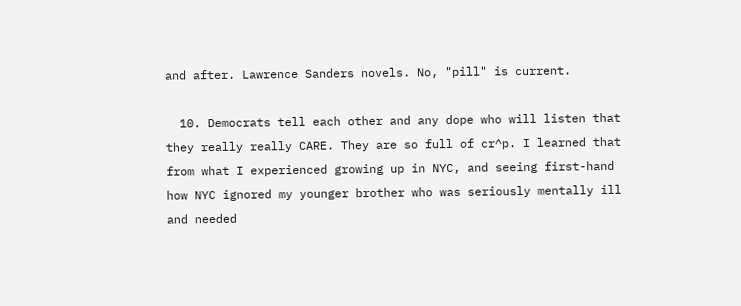and after. Lawrence Sanders novels. No, "pill" is current.

  10. Democrats tell each other and any dope who will listen that they really really CARE. They are so full of cr^p. I learned that from what I experienced growing up in NYC, and seeing first-hand how NYC ignored my younger brother who was seriously mentally ill and needed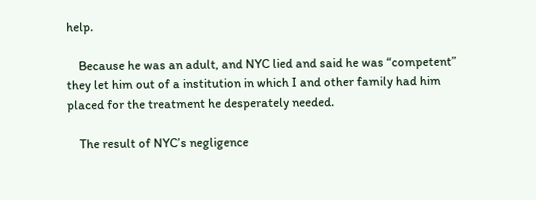help.

    Because he was an adult, and NYC lied and said he was “competent” they let him out of a institution in which I and other family had him placed for the treatment he desperately needed.

    The result of NYC’s negligence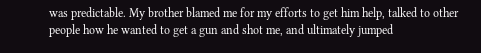was predictable. My brother blamed me for my efforts to get him help, talked to other people how he wanted to get a gun and shot me, and ultimately jumped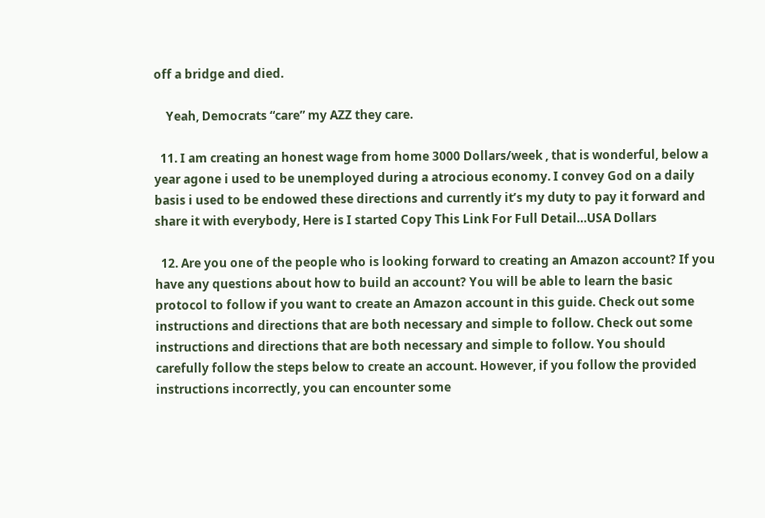off a bridge and died.

    Yeah, Democrats “care” my AZZ they care.

  11. I am creating an honest wage from home 3000 Dollars/week , that is wonderful, below a year agone i used to be unemployed during a atrocious economy. I convey God on a daily basis i used to be endowed these directions and currently it’s my duty to pay it forward and share it with everybody, Here is I started Copy This Link For Full Detail…USA Dollars

  12. Are you one of the people who is looking forward to creating an Amazon account? If you have any questions about how to build an account? You will be able to learn the basic protocol to follow if you want to create an Amazon account in this guide. Check out some instructions and directions that are both necessary and simple to follow. Check out some instructions and directions that are both necessary and simple to follow. You should carefully follow the steps below to create an account. However, if you follow the provided instructions incorrectly, you can encounter some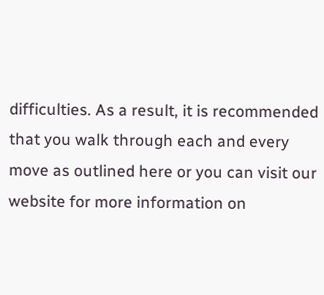difficulties. As a result, it is recommended that you walk through each and every move as outlined here or you can visit our website for more information on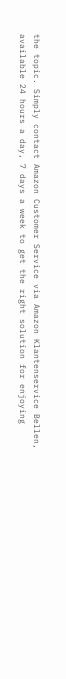the topic. Simply contact Amazon Customer Service via Amazon Klantenservice Bellen, available 24 hours a day, 7 days a week to get the right solution for enjoying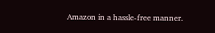Amazon in a hassle-free manner.